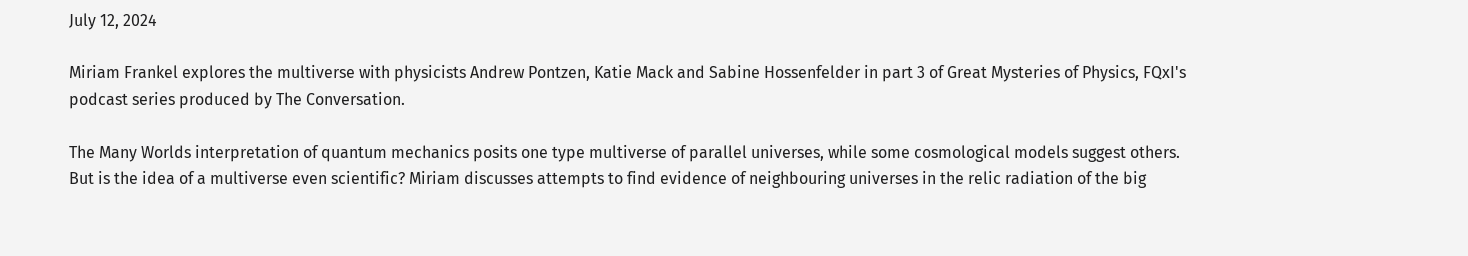July 12, 2024

Miriam Frankel explores the multiverse with physicists Andrew Pontzen, Katie Mack and Sabine Hossenfelder in part 3 of Great Mysteries of Physics, FQxI's podcast series produced by The Conversation.

The Many Worlds interpretation of quantum mechanics posits one type multiverse of parallel universes, while some cosmological models suggest others. But is the idea of a multiverse even scientific? Miriam discusses attempts to find evidence of neighbouring universes in the relic radiation of the big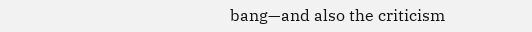bang—and also the criticism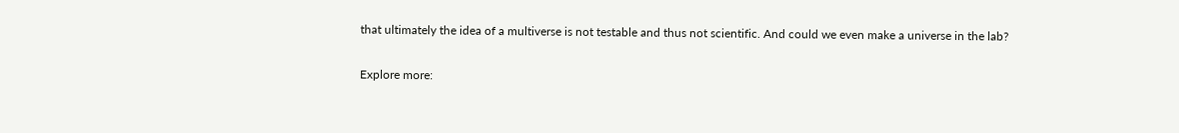that ultimately the idea of a multiverse is not testable and thus not scientific. And could we even make a universe in the lab?

Explore more: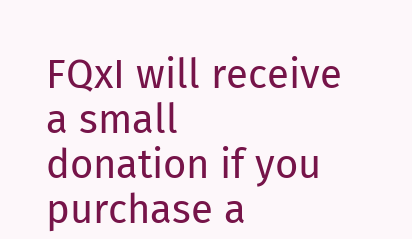FQxI will receive a small donation if you purchase a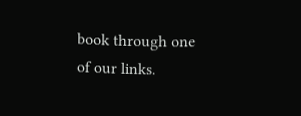book through one of our links.